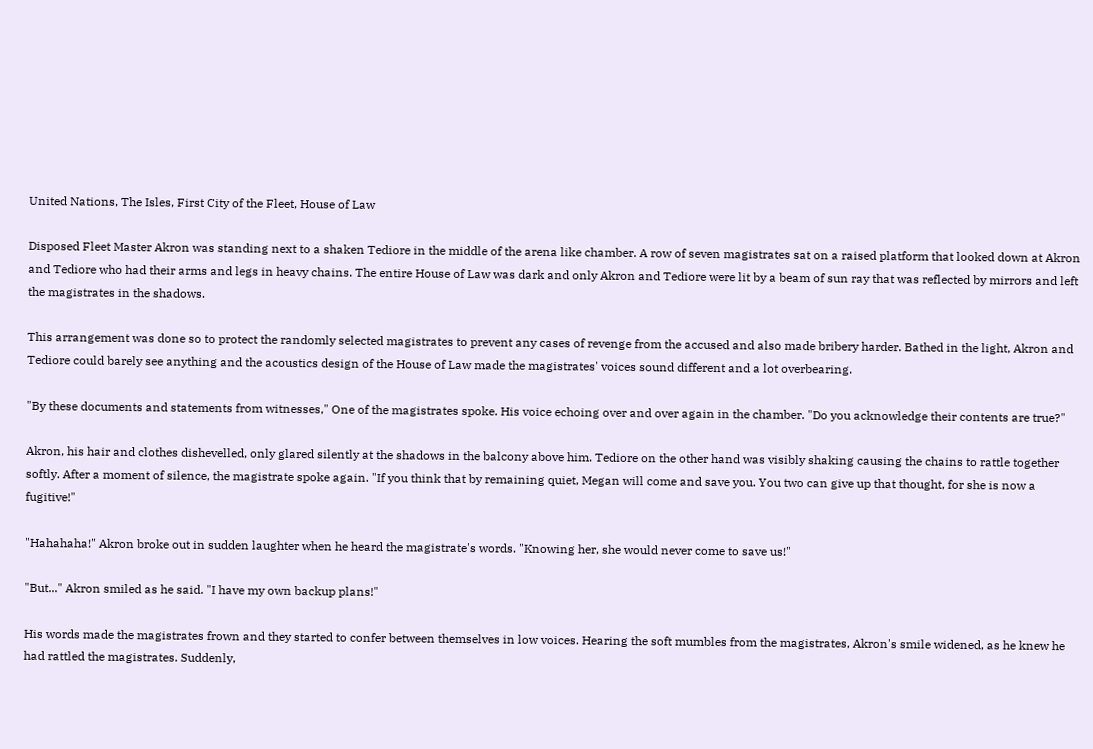United Nations, The Isles, First City of the Fleet, House of Law

Disposed Fleet Master Akron was standing next to a shaken Tediore in the middle of the arena like chamber. A row of seven magistrates sat on a raised platform that looked down at Akron and Tediore who had their arms and legs in heavy chains. The entire House of Law was dark and only Akron and Tediore were lit by a beam of sun ray that was reflected by mirrors and left the magistrates in the shadows.

This arrangement was done so to protect the randomly selected magistrates to prevent any cases of revenge from the accused and also made bribery harder. Bathed in the light, Akron and Tediore could barely see anything and the acoustics design of the House of Law made the magistrates' voices sound different and a lot overbearing.

"By these documents and statements from witnesses," One of the magistrates spoke. His voice echoing over and over again in the chamber. "Do you acknowledge their contents are true?"

Akron, his hair and clothes dishevelled, only glared silently at the shadows in the balcony above him. Tediore on the other hand was visibly shaking causing the chains to rattle together softly. After a moment of silence, the magistrate spoke again. "If you think that by remaining quiet, Megan will come and save you. You two can give up that thought, for she is now a fugitive!"

"Hahahaha!" Akron broke out in sudden laughter when he heard the magistrate's words. "Knowing her, she would never come to save us!"

"But..." Akron smiled as he said. "I have my own backup plans!"

His words made the magistrates frown and they started to confer between themselves in low voices. Hearing the soft mumbles from the magistrates, Akron's smile widened, as he knew he had rattled the magistrates. Suddenly,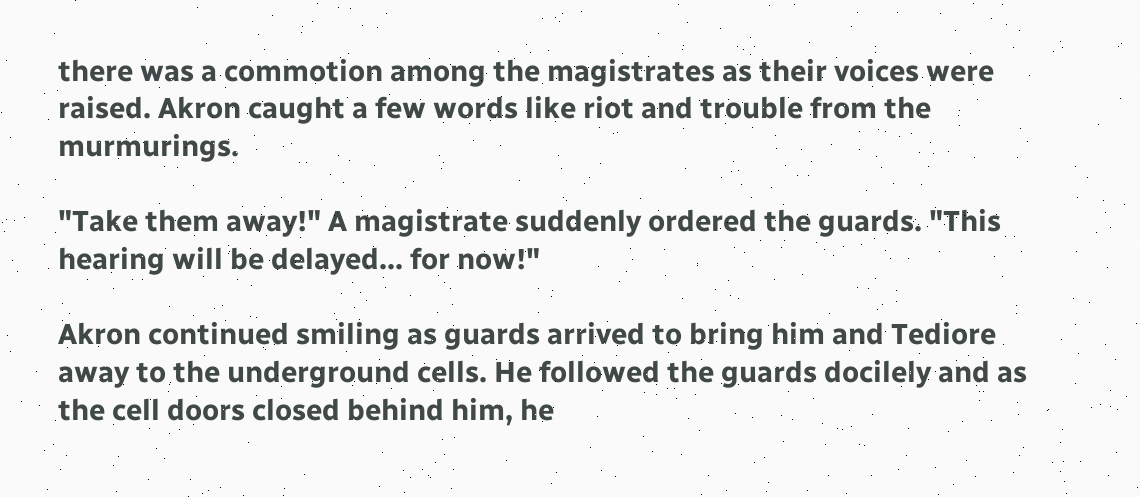there was a commotion among the magistrates as their voices were raised. Akron caught a few words like riot and trouble from the murmurings.

"Take them away!" A magistrate suddenly ordered the guards. "This hearing will be delayed... for now!"

Akron continued smiling as guards arrived to bring him and Tediore away to the underground cells. He followed the guards docilely and as the cell doors closed behind him, he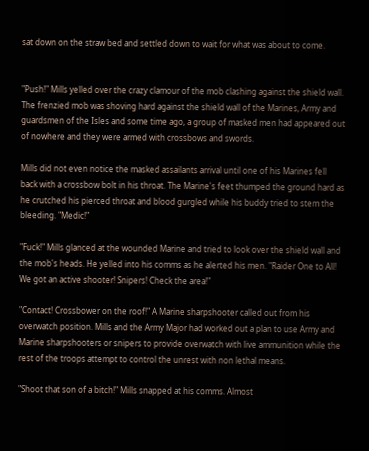sat down on the straw bed and settled down to wait for what was about to come.


"Push!" Mills yelled over the crazy clamour of the mob clashing against the shield wall. The frenzied mob was shoving hard against the shield wall of the Marines, Army and guardsmen of the Isles and some time ago, a group of masked men had appeared out of nowhere and they were armed with crossbows and swords.

Mills did not even notice the masked assailants arrival until one of his Marines fell back with a crossbow bolt in his throat. The Marine's feet thumped the ground hard as he crutched his pierced throat and blood gurgled while his buddy tried to stem the bleeding. "Medic!"

"Fuck!" Mills glanced at the wounded Marine and tried to look over the shield wall and the mob's heads. He yelled into his comms as he alerted his men. "Raider One to All! We got an active shooter! Snipers! Check the area!"

"Contact! Crossbower on the roof!" A Marine sharpshooter called out from his overwatch position. Mills and the Army Major had worked out a plan to use Army and Marine sharpshooters or snipers to provide overwatch with live ammunition while the rest of the troops attempt to control the unrest with non lethal means.

"Shoot that son of a bitch!" Mills snapped at his comms. Almost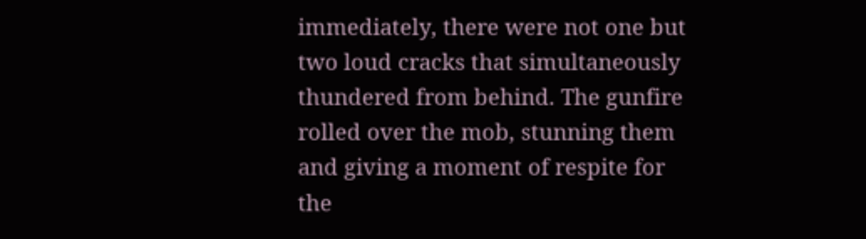immediately, there were not one but two loud cracks that simultaneously thundered from behind. The gunfire rolled over the mob, stunning them and giving a moment of respite for the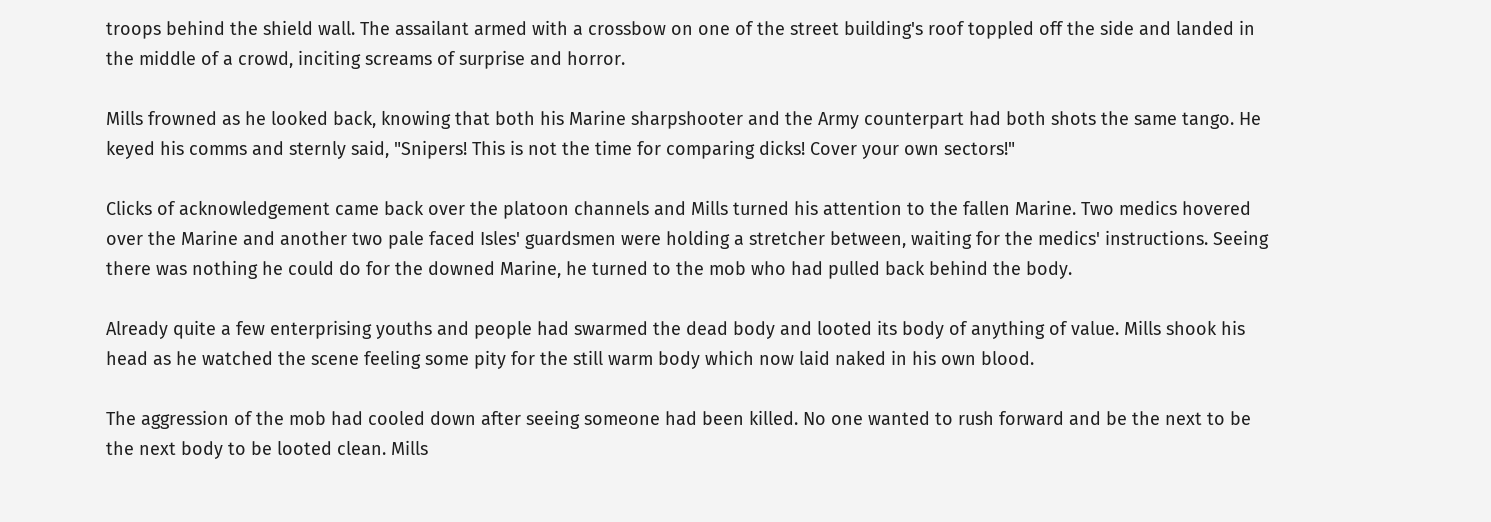troops behind the shield wall. The assailant armed with a crossbow on one of the street building's roof toppled off the side and landed in the middle of a crowd, inciting screams of surprise and horror.

Mills frowned as he looked back, knowing that both his Marine sharpshooter and the Army counterpart had both shots the same tango. He keyed his comms and sternly said, "Snipers! This is not the time for comparing dicks! Cover your own sectors!"

Clicks of acknowledgement came back over the platoon channels and Mills turned his attention to the fallen Marine. Two medics hovered over the Marine and another two pale faced Isles' guardsmen were holding a stretcher between, waiting for the medics' instructions. Seeing there was nothing he could do for the downed Marine, he turned to the mob who had pulled back behind the body.

Already quite a few enterprising youths and people had swarmed the dead body and looted its body of anything of value. Mills shook his head as he watched the scene feeling some pity for the still warm body which now laid naked in his own blood.

The aggression of the mob had cooled down after seeing someone had been killed. No one wanted to rush forward and be the next to be the next body to be looted clean. Mills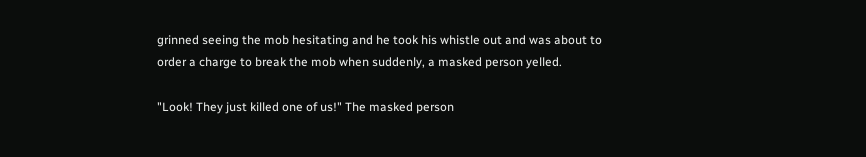grinned seeing the mob hesitating and he took his whistle out and was about to order a charge to break the mob when suddenly, a masked person yelled.

"Look! They just killed one of us!" The masked person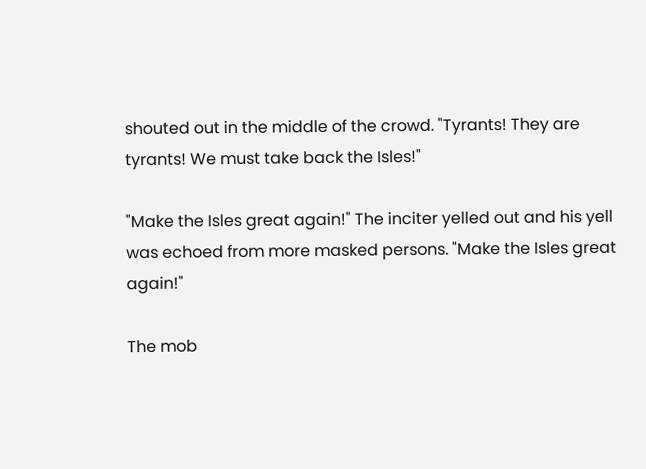shouted out in the middle of the crowd. "Tyrants! They are tyrants! We must take back the Isles!"

"Make the Isles great again!" The inciter yelled out and his yell was echoed from more masked persons. "Make the Isles great again!"

The mob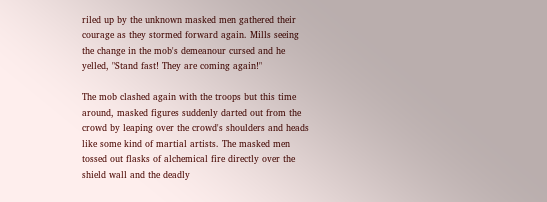riled up by the unknown masked men gathered their courage as they stormed forward again. Mills seeing the change in the mob's demeanour cursed and he yelled, "Stand fast! They are coming again!"

The mob clashed again with the troops but this time around, masked figures suddenly darted out from the crowd by leaping over the crowd's shoulders and heads like some kind of martial artists. The masked men tossed out flasks of alchemical fire directly over the shield wall and the deadly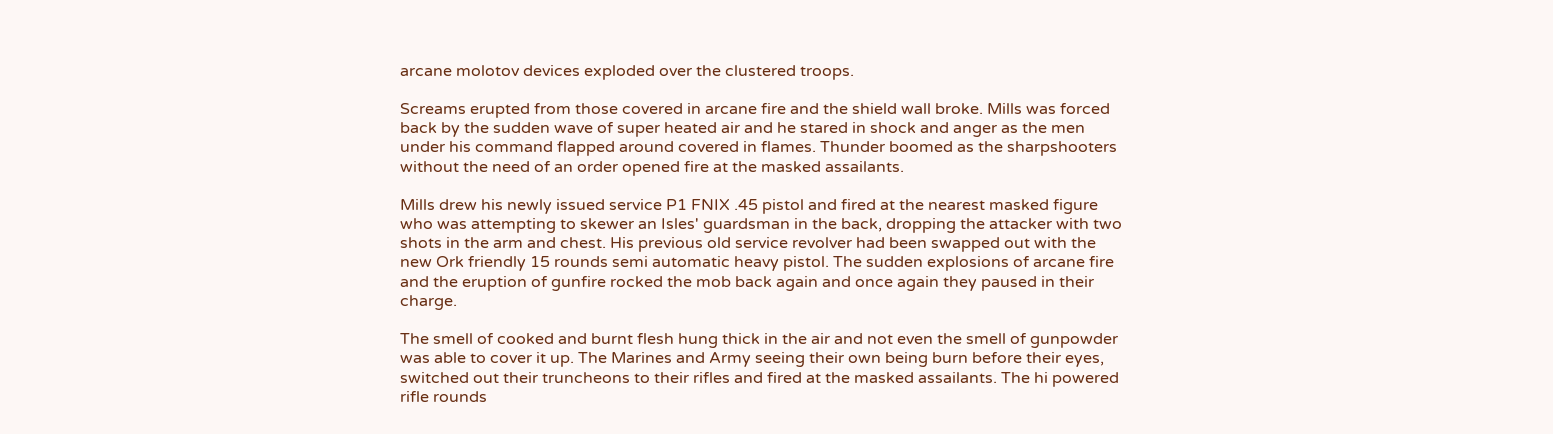arcane molotov devices exploded over the clustered troops.

Screams erupted from those covered in arcane fire and the shield wall broke. Mills was forced back by the sudden wave of super heated air and he stared in shock and anger as the men under his command flapped around covered in flames. Thunder boomed as the sharpshooters without the need of an order opened fire at the masked assailants.

Mills drew his newly issued service P1 FNIX .45 pistol and fired at the nearest masked figure who was attempting to skewer an Isles' guardsman in the back, dropping the attacker with two shots in the arm and chest. His previous old service revolver had been swapped out with the new Ork friendly 15 rounds semi automatic heavy pistol. The sudden explosions of arcane fire and the eruption of gunfire rocked the mob back again and once again they paused in their charge.

The smell of cooked and burnt flesh hung thick in the air and not even the smell of gunpowder was able to cover it up. The Marines and Army seeing their own being burn before their eyes, switched out their truncheons to their rifles and fired at the masked assailants. The hi powered rifle rounds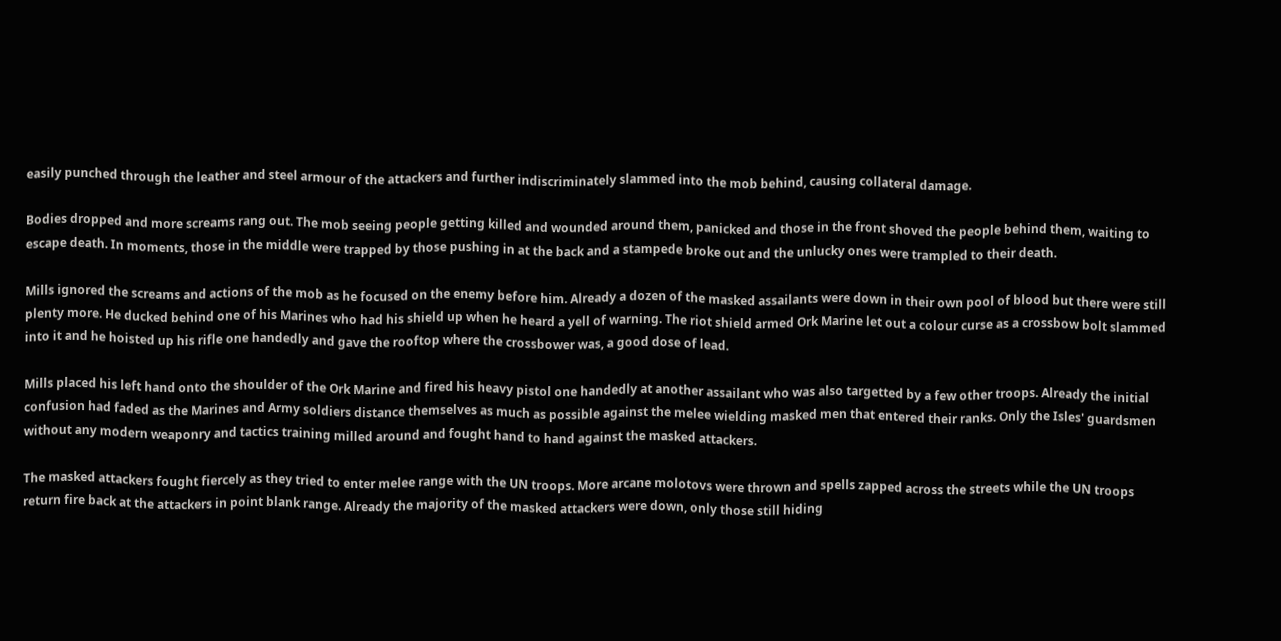easily punched through the leather and steel armour of the attackers and further indiscriminately slammed into the mob behind, causing collateral damage.

Bodies dropped and more screams rang out. The mob seeing people getting killed and wounded around them, panicked and those in the front shoved the people behind them, waiting to escape death. In moments, those in the middle were trapped by those pushing in at the back and a stampede broke out and the unlucky ones were trampled to their death.

Mills ignored the screams and actions of the mob as he focused on the enemy before him. Already a dozen of the masked assailants were down in their own pool of blood but there were still plenty more. He ducked behind one of his Marines who had his shield up when he heard a yell of warning. The riot shield armed Ork Marine let out a colour curse as a crossbow bolt slammed into it and he hoisted up his rifle one handedly and gave the rooftop where the crossbower was, a good dose of lead.

Mills placed his left hand onto the shoulder of the Ork Marine and fired his heavy pistol one handedly at another assailant who was also targetted by a few other troops. Already the initial confusion had faded as the Marines and Army soldiers distance themselves as much as possible against the melee wielding masked men that entered their ranks. Only the Isles' guardsmen without any modern weaponry and tactics training milled around and fought hand to hand against the masked attackers.

The masked attackers fought fiercely as they tried to enter melee range with the UN troops. More arcane molotovs were thrown and spells zapped across the streets while the UN troops return fire back at the attackers in point blank range. Already the majority of the masked attackers were down, only those still hiding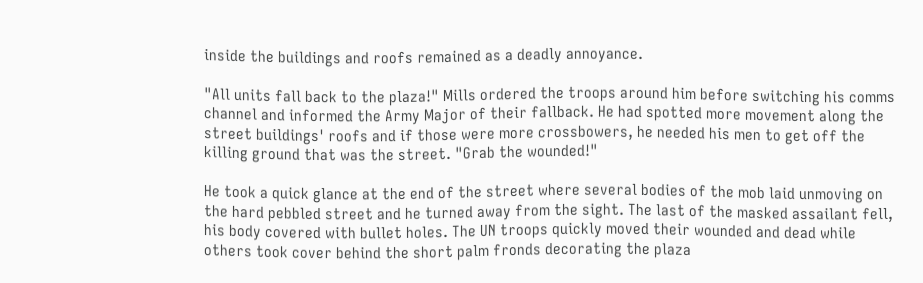inside the buildings and roofs remained as a deadly annoyance.

"All units fall back to the plaza!" Mills ordered the troops around him before switching his comms channel and informed the Army Major of their fallback. He had spotted more movement along the street buildings' roofs and if those were more crossbowers, he needed his men to get off the killing ground that was the street. "Grab the wounded!"

He took a quick glance at the end of the street where several bodies of the mob laid unmoving on the hard pebbled street and he turned away from the sight. The last of the masked assailant fell, his body covered with bullet holes. The UN troops quickly moved their wounded and dead while others took cover behind the short palm fronds decorating the plaza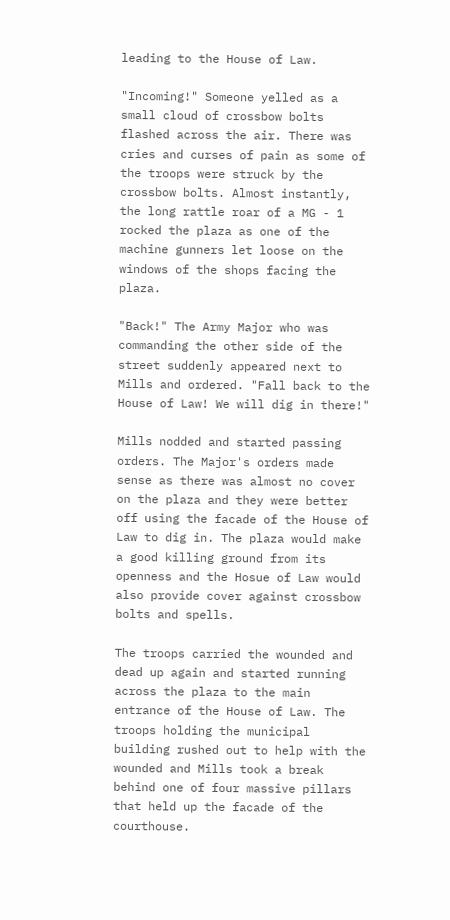leading to the House of Law.

"Incoming!" Someone yelled as a small cloud of crossbow bolts flashed across the air. There was cries and curses of pain as some of the troops were struck by the crossbow bolts. Almost instantly, the long rattle roar of a MG - 1 rocked the plaza as one of the machine gunners let loose on the windows of the shops facing the plaza.

"Back!" The Army Major who was commanding the other side of the street suddenly appeared next to Mills and ordered. "Fall back to the House of Law! We will dig in there!"

Mills nodded and started passing orders. The Major's orders made sense as there was almost no cover on the plaza and they were better off using the facade of the House of Law to dig in. The plaza would make a good killing ground from its openness and the Hosue of Law would also provide cover against crossbow bolts and spells.

The troops carried the wounded and dead up again and started running across the plaza to the main entrance of the House of Law. The troops holding the municipal building rushed out to help with the wounded and Mills took a break behind one of four massive pillars that held up the facade of the courthouse.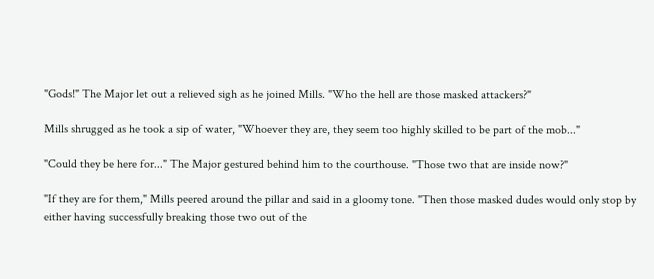"Gods!" The Major let out a relieved sigh as he joined Mills. "Who the hell are those masked attackers?"

Mills shrugged as he took a sip of water, "Whoever they are, they seem too highly skilled to be part of the mob..."

"Could they be here for..." The Major gestured behind him to the courthouse. "Those two that are inside now?"

"If they are for them," Mills peered around the pillar and said in a gloomy tone. "Then those masked dudes would only stop by either having successfully breaking those two out of the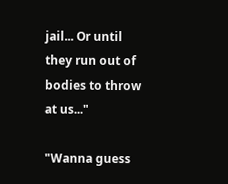jail... Or until they run out of bodies to throw at us..."

"Wanna guess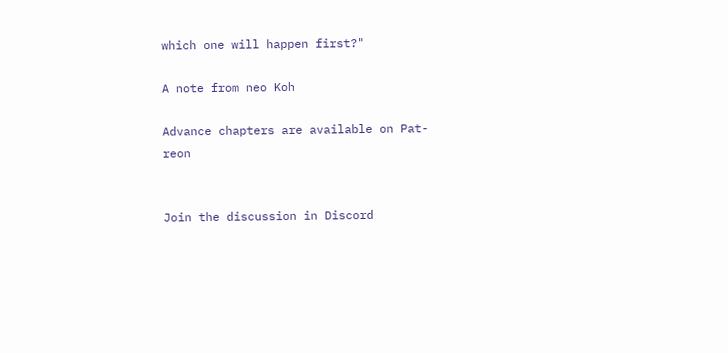which one will happen first?"

A note from neo Koh

Advance chapters are available on Pat-reon


Join the discussion in Discord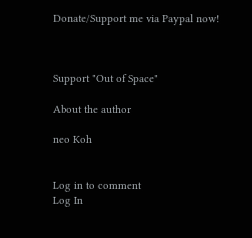Donate/Support me via Paypal now!



Support "Out of Space"

About the author

neo Koh


Log in to comment
Log In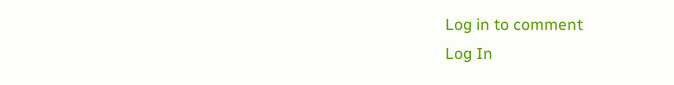Log in to comment
Log In